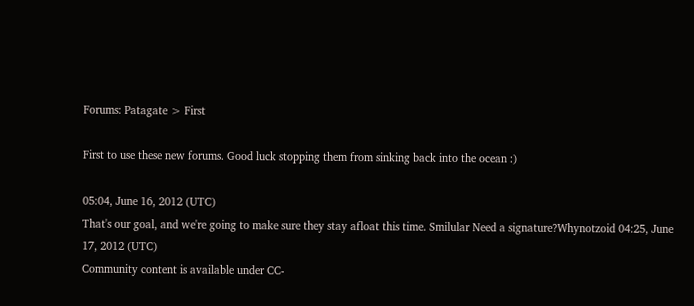Forums: Patagate > First

First to use these new forums. Good luck stopping them from sinking back into the ocean :)

05:04, June 16, 2012 (UTC)
That's our goal, and we're going to make sure they stay afloat this time. Smilular Need a signature?Whynotzoid 04:25, June 17, 2012 (UTC)
Community content is available under CC-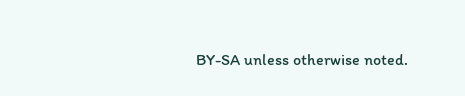BY-SA unless otherwise noted.